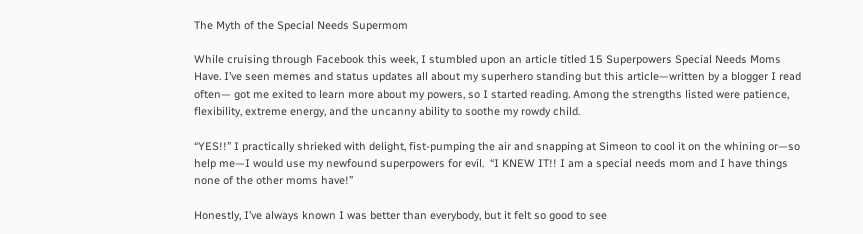The Myth of the Special Needs Supermom

While cruising through Facebook this week, I stumbled upon an article titled 15 Superpowers Special Needs Moms Have. I’ve seen memes and status updates all about my superhero standing but this article—written by a blogger I read often— got me exited to learn more about my powers, so I started reading. Among the strengths listed were patience, flexibility, extreme energy, and the uncanny ability to soothe my rowdy child.

“YES!!” I practically shrieked with delight, fist-pumping the air and snapping at Simeon to cool it on the whining or—so help me—I would use my newfound superpowers for evil.  “I KNEW IT!! I am a special needs mom and I have things none of the other moms have!”

Honestly, I’ve always known I was better than everybody, but it felt so good to see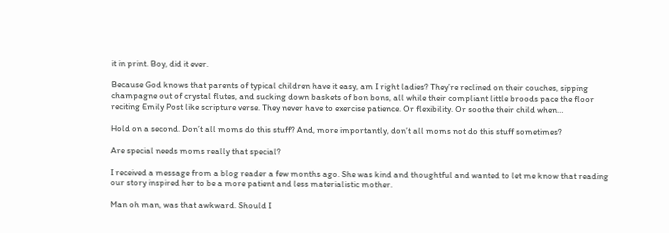it in print. Boy, did it ever.

Because God knows that parents of typical children have it easy, am I right ladies? They’re reclined on their couches, sipping champagne out of crystal flutes, and sucking down baskets of bon bons, all while their compliant little broods pace the floor reciting Emily Post like scripture verse. They never have to exercise patience. Or flexibility. Or soothe their child when…

Hold on a second. Don’t all moms do this stuff? And, more importantly, don’t all moms not do this stuff sometimes?

Are special needs moms really that special?

I received a message from a blog reader a few months ago. She was kind and thoughtful and wanted to let me know that reading our story inspired her to be a more patient and less materialistic mother.

Man oh man, was that awkward. Should I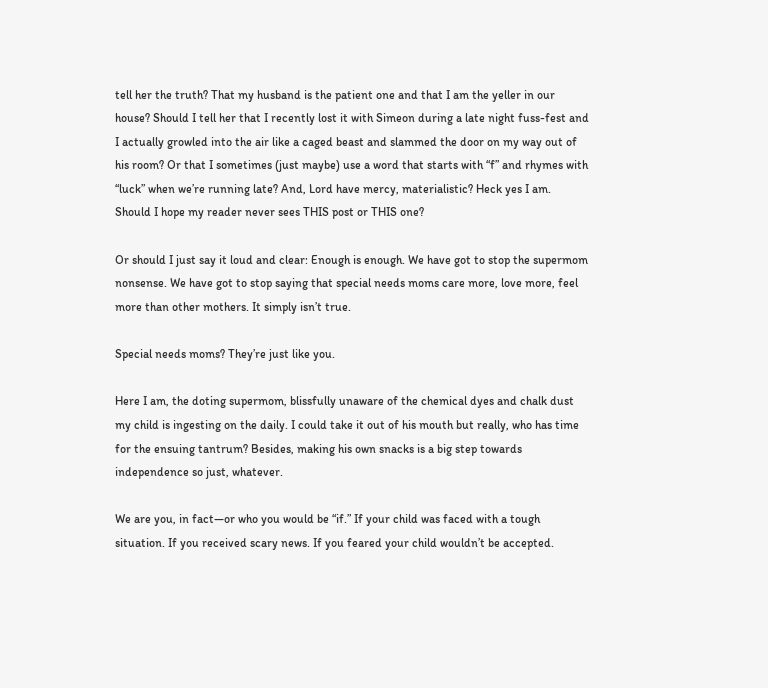tell her the truth? That my husband is the patient one and that I am the yeller in our house? Should I tell her that I recently lost it with Simeon during a late night fuss-fest and I actually growled into the air like a caged beast and slammed the door on my way out of his room? Or that I sometimes (just maybe) use a word that starts with “f” and rhymes with “luck” when we’re running late? And, Lord have mercy, materialistic? Heck yes I am. Should I hope my reader never sees THIS post or THIS one?

Or should I just say it loud and clear: Enough is enough. We have got to stop the supermom nonsense. We have got to stop saying that special needs moms care more, love more, feel more than other mothers. It simply isn’t true.

Special needs moms? They’re just like you.

Here I am, the doting supermom, blissfully unaware of the chemical dyes and chalk dust my child is ingesting on the daily. I could take it out of his mouth but really, who has time for the ensuing tantrum? Besides, making his own snacks is a big step towards independence so just, whatever.

We are you, in fact—or who you would be “if.” If your child was faced with a tough situation. If you received scary news. If you feared your child wouldn’t be accepted.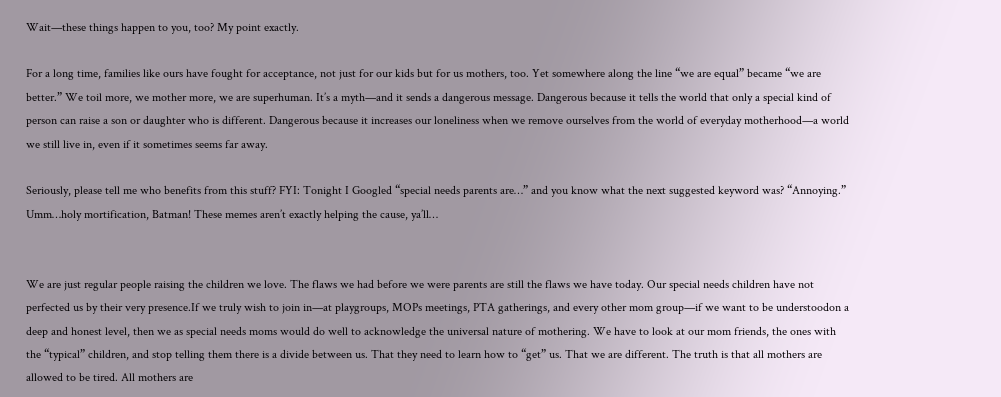Wait—these things happen to you, too? My point exactly.

For a long time, families like ours have fought for acceptance, not just for our kids but for us mothers, too. Yet somewhere along the line “we are equal” became “we are better.” We toil more, we mother more, we are superhuman. It’s a myth—and it sends a dangerous message. Dangerous because it tells the world that only a special kind of person can raise a son or daughter who is different. Dangerous because it increases our loneliness when we remove ourselves from the world of everyday motherhood—a world we still live in, even if it sometimes seems far away.

Seriously, please tell me who benefits from this stuff? FYI: Tonight I Googled “special needs parents are…” and you know what the next suggested keyword was? “Annoying.” Umm…holy mortification, Batman! These memes aren’t exactly helping the cause, ya’ll…


We are just regular people raising the children we love. The flaws we had before we were parents are still the flaws we have today. Our special needs children have not perfected us by their very presence.If we truly wish to join in—at playgroups, MOPs meetings, PTA gatherings, and every other mom group—if we want to be understoodon a deep and honest level, then we as special needs moms would do well to acknowledge the universal nature of mothering. We have to look at our mom friends, the ones with the “typical” children, and stop telling them there is a divide between us. That they need to learn how to “get” us. That we are different. The truth is that all mothers are allowed to be tired. All mothers are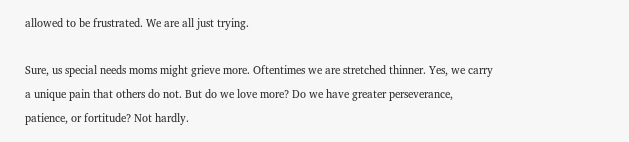allowed to be frustrated. We are all just trying.

Sure, us special needs moms might grieve more. Oftentimes we are stretched thinner. Yes, we carry a unique pain that others do not. But do we love more? Do we have greater perseverance, patience, or fortitude? Not hardly.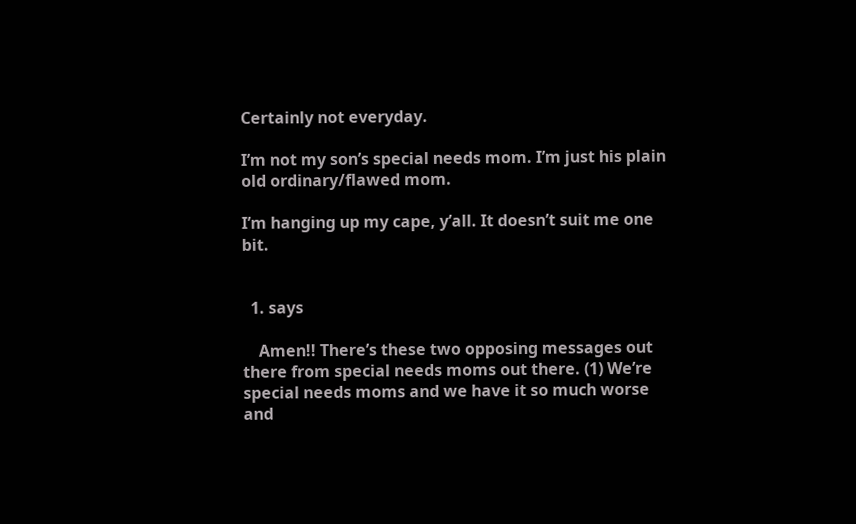Certainly not everyday.

I’m not my son’s special needs mom. I’m just his plain old ordinary/flawed mom.

I’m hanging up my cape, y’all. It doesn’t suit me one bit.


  1. says

    Amen!! There’s these two opposing messages out there from special needs moms out there. (1) We’re special needs moms and we have it so much worse and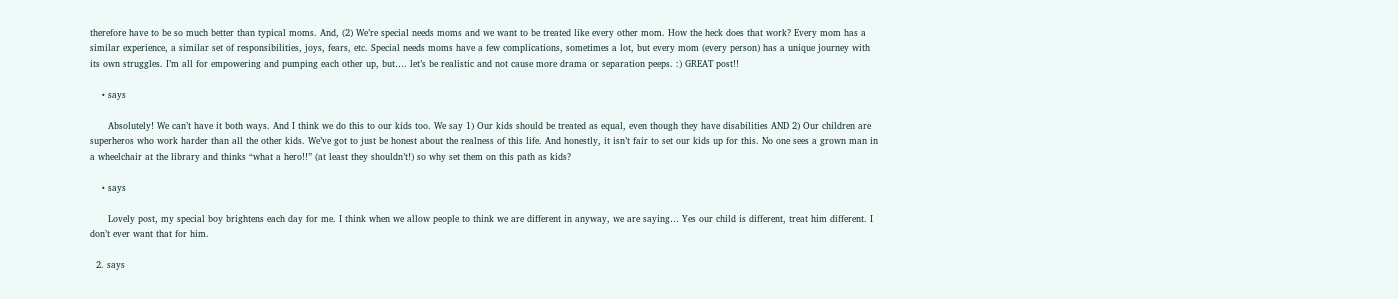therefore have to be so much better than typical moms. And, (2) We’re special needs moms and we want to be treated like every other mom. How the heck does that work? Every mom has a similar experience, a similar set of responsibilities, joys, fears, etc. Special needs moms have a few complications, sometimes a lot, but every mom (every person) has a unique journey with its own struggles. I’m all for empowering and pumping each other up, but…. let’s be realistic and not cause more drama or separation peeps. :) GREAT post!!

    • says

      Absolutely! We can’t have it both ways. And I think we do this to our kids too. We say 1) Our kids should be treated as equal, even though they have disabilities AND 2) Our children are superheros who work harder than all the other kids. We’ve got to just be honest about the realness of this life. And honestly, it isn’t fair to set our kids up for this. No one sees a grown man in a wheelchair at the library and thinks “what a hero!!” (at least they shouldn’t!) so why set them on this path as kids?

    • says

      Lovely post, my special boy brightens each day for me. I think when we allow people to think we are different in anyway, we are saying… Yes our child is different, treat him different. I don’t ever want that for him.

  2. says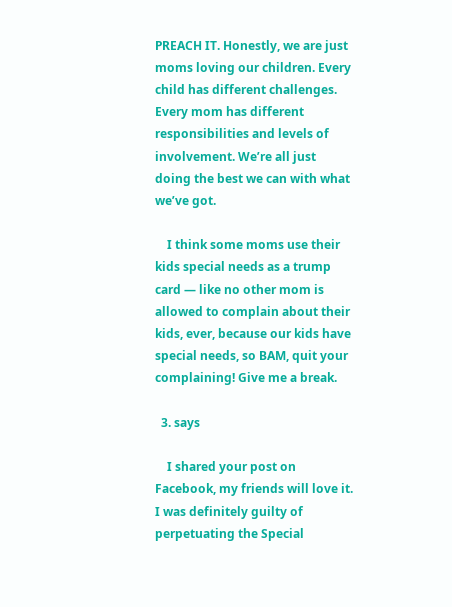PREACH IT. Honestly, we are just moms loving our children. Every child has different challenges. Every mom has different responsibilities and levels of involvement. We’re all just doing the best we can with what we’ve got.

    I think some moms use their kids special needs as a trump card — like no other mom is allowed to complain about their kids, ever, because our kids have special needs, so BAM, quit your complaining! Give me a break.

  3. says

    I shared your post on Facebook, my friends will love it. I was definitely guilty of perpetuating the Special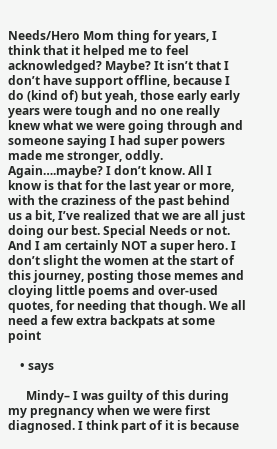Needs/Hero Mom thing for years, I think that it helped me to feel acknowledged? Maybe? It isn’t that I don’t have support offline, because I do (kind of) but yeah, those early early years were tough and no one really knew what we were going through and someone saying I had super powers made me stronger, oddly. Again….maybe? I don’t know. All I know is that for the last year or more, with the craziness of the past behind us a bit, I’ve realized that we are all just doing our best. Special Needs or not. And I am certainly NOT a super hero. I don’t slight the women at the start of this journey, posting those memes and cloying little poems and over-used quotes, for needing that though. We all need a few extra backpats at some point

    • says

      Mindy– I was guilty of this during my pregnancy when we were first diagnosed. I think part of it is because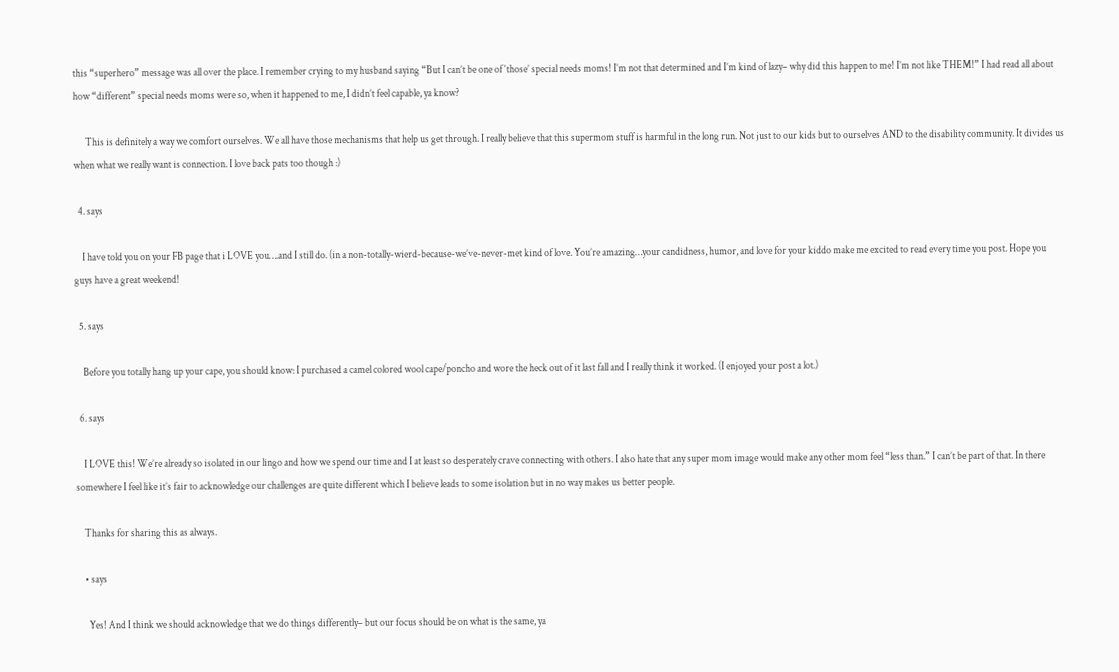this “superhero” message was all over the place. I remember crying to my husband saying “But I can’t be one of ‘those’ special needs moms! I’m not that determined and I’m kind of lazy– why did this happen to me! I’m not like THEM!” I had read all about how “different” special needs moms were so, when it happened to me, I didn’t feel capable, ya know?

      This is definitely a way we comfort ourselves. We all have those mechanisms that help us get through. I really believe that this supermom stuff is harmful in the long run. Not just to our kids but to ourselves AND to the disability community. It divides us when what we really want is connection. I love back pats too though :)

  4. says

    I have told you on your FB page that i LOVE you….and I still do. (in a non-totally-wierd-because-we’ve-never-met kind of love. You’re amazing…your candidness, humor, and love for your kiddo make me excited to read every time you post. Hope you guys have a great weekend!

  5. says

    Before you totally hang up your cape, you should know: I purchased a camel colored wool cape/poncho and wore the heck out of it last fall and I really think it worked. (I enjoyed your post a lot.)

  6. says

    I LOVE this! We’re already so isolated in our lingo and how we spend our time and I at least so desperately crave connecting with others. I also hate that any super mom image would make any other mom feel “less than.” I can’t be part of that. In there somewhere I feel like it’s fair to acknowledge our challenges are quite different which I believe leads to some isolation but in no way makes us better people.

    Thanks for sharing this as always.

    • says

      Yes! And I think we should acknowledge that we do things differently– but our focus should be on what is the same, ya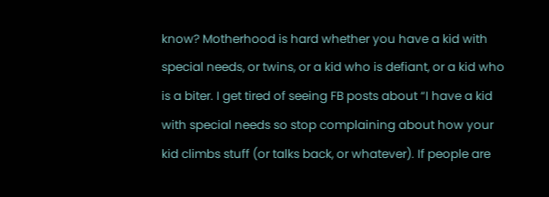know? Motherhood is hard whether you have a kid with special needs, or twins, or a kid who is defiant, or a kid who is a biter. I get tired of seeing FB posts about “I have a kid with special needs so stop complaining about how your kid climbs stuff (or talks back, or whatever). If people are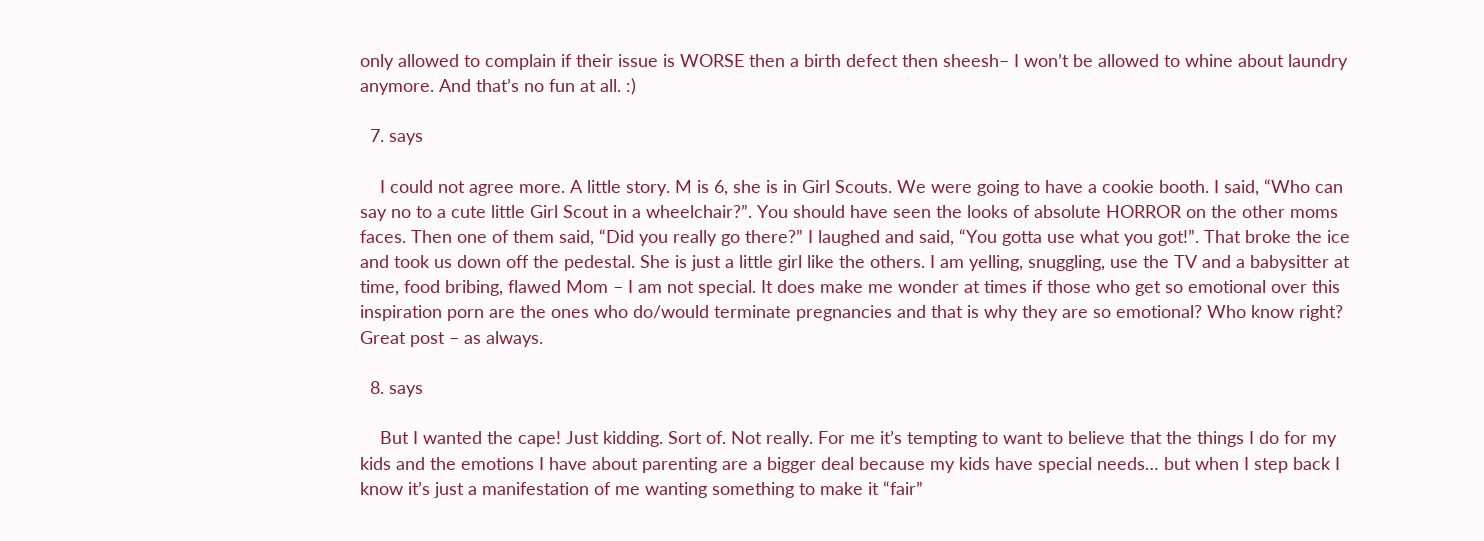only allowed to complain if their issue is WORSE then a birth defect then sheesh– I won’t be allowed to whine about laundry anymore. And that’s no fun at all. :)

  7. says

    I could not agree more. A little story. M is 6, she is in Girl Scouts. We were going to have a cookie booth. I said, “Who can say no to a cute little Girl Scout in a wheelchair?”. You should have seen the looks of absolute HORROR on the other moms faces. Then one of them said, “Did you really go there?” I laughed and said, “You gotta use what you got!”. That broke the ice and took us down off the pedestal. She is just a little girl like the others. I am yelling, snuggling, use the TV and a babysitter at time, food bribing, flawed Mom – I am not special. It does make me wonder at times if those who get so emotional over this inspiration porn are the ones who do/would terminate pregnancies and that is why they are so emotional? Who know right? Great post – as always.

  8. says

    But I wanted the cape! Just kidding. Sort of. Not really. For me it’s tempting to want to believe that the things I do for my kids and the emotions I have about parenting are a bigger deal because my kids have special needs… but when I step back I know it’s just a manifestation of me wanting something to make it “fair”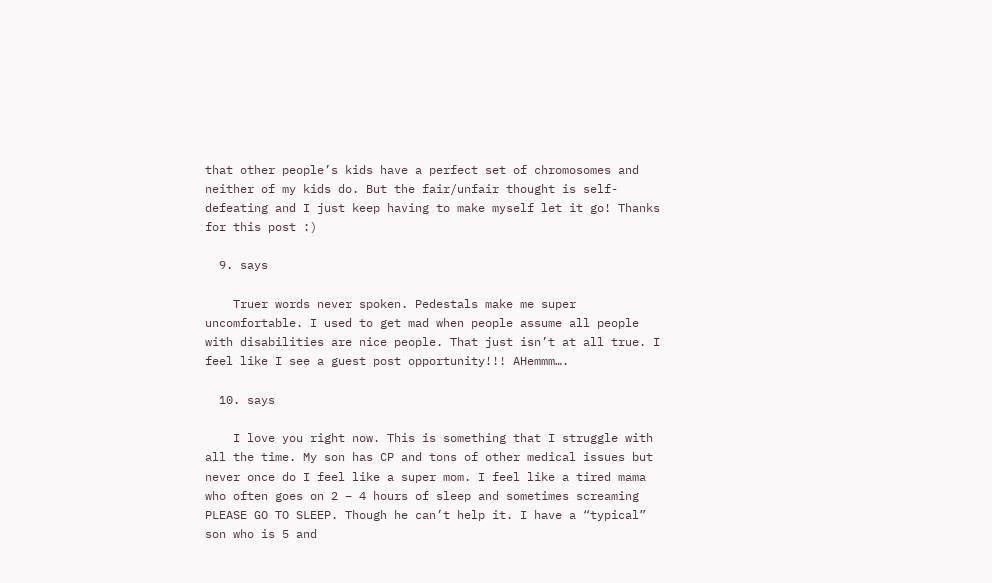that other people’s kids have a perfect set of chromosomes and neither of my kids do. But the fair/unfair thought is self-defeating and I just keep having to make myself let it go! Thanks for this post :)

  9. says

    Truer words never spoken. Pedestals make me super uncomfortable. I used to get mad when people assume all people with disabilities are nice people. That just isn’t at all true. I feel like I see a guest post opportunity!!! AHemmm….

  10. says

    I love you right now. This is something that I struggle with all the time. My son has CP and tons of other medical issues but never once do I feel like a super mom. I feel like a tired mama who often goes on 2 – 4 hours of sleep and sometimes screaming PLEASE GO TO SLEEP. Though he can’t help it. I have a “typical” son who is 5 and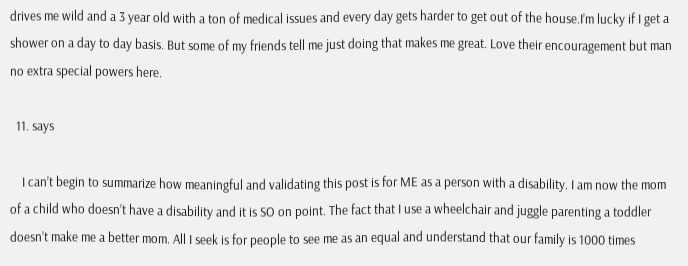drives me wild and a 3 year old with a ton of medical issues and every day gets harder to get out of the house.I’m lucky if I get a shower on a day to day basis. But some of my friends tell me just doing that makes me great. Love their encouragement but man no extra special powers here.

  11. says

    I can’t begin to summarize how meaningful and validating this post is for ME as a person with a disability. I am now the mom of a child who doesn’t have a disability and it is SO on point. The fact that I use a wheelchair and juggle parenting a toddler doesn’t make me a better mom. All I seek is for people to see me as an equal and understand that our family is 1000 times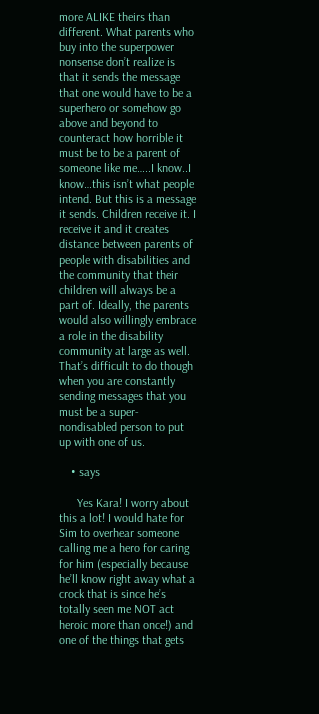more ALIKE theirs than different. What parents who buy into the superpower nonsense don’t realize is that it sends the message that one would have to be a superhero or somehow go above and beyond to counteract how horrible it must be to be a parent of someone like me…..I know..I know…this isn’t what people intend. But this is a message it sends. Children receive it. I receive it and it creates distance between parents of people with disabilities and the community that their children will always be a part of. Ideally, the parents would also willingly embrace a role in the disability community at large as well. That’s difficult to do though when you are constantly sending messages that you must be a super-nondisabled person to put up with one of us.

    • says

      Yes Kara! I worry about this a lot! I would hate for Sim to overhear someone calling me a hero for caring for him (especially because he’ll know right away what a crock that is since he’s totally seen me NOT act heroic more than once!) and one of the things that gets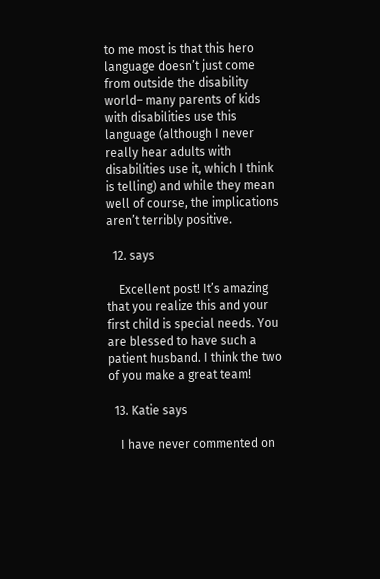to me most is that this hero language doesn’t just come from outside the disability world– many parents of kids with disabilities use this language (although I never really hear adults with disabilities use it, which I think is telling) and while they mean well of course, the implications aren’t terribly positive.

  12. says

    Excellent post! It’s amazing that you realize this and your first child is special needs. You are blessed to have such a patient husband. I think the two of you make a great team!

  13. Katie says

    I have never commented on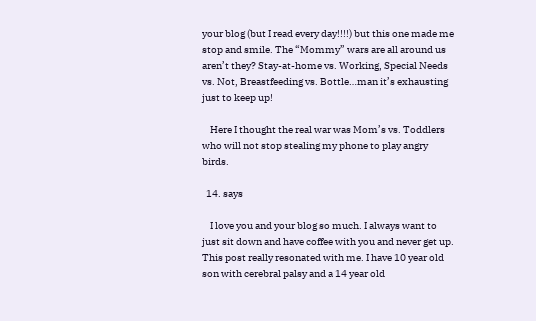your blog (but I read every day!!!!) but this one made me stop and smile. The “Mommy” wars are all around us aren’t they? Stay-at-home vs. Working, Special Needs vs. Not, Breastfeeding vs. Bottle…man it’s exhausting just to keep up!

    Here I thought the real war was Mom’s vs. Toddlers who will not stop stealing my phone to play angry birds.

  14. says

    I love you and your blog so much. I always want to just sit down and have coffee with you and never get up. This post really resonated with me. I have 10 year old son with cerebral palsy and a 14 year old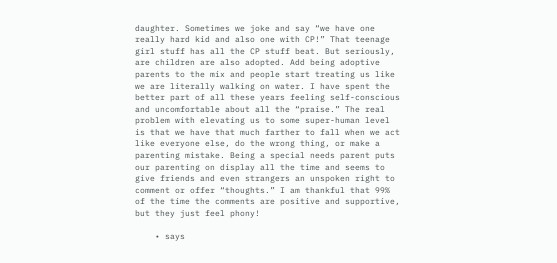daughter. Sometimes we joke and say “we have one really hard kid and also one with CP!” That teenage girl stuff has all the CP stuff beat. But seriously, are children are also adopted. Add being adoptive parents to the mix and people start treating us like we are literally walking on water. I have spent the better part of all these years feeling self-conscious and uncomfortable about all the “praise.” The real problem with elevating us to some super-human level is that we have that much farther to fall when we act like everyone else, do the wrong thing, or make a parenting mistake. Being a special needs parent puts our parenting on display all the time and seems to give friends and even strangers an unspoken right to comment or offer “thoughts.” I am thankful that 99% of the time the comments are positive and supportive, but they just feel phony!

    • says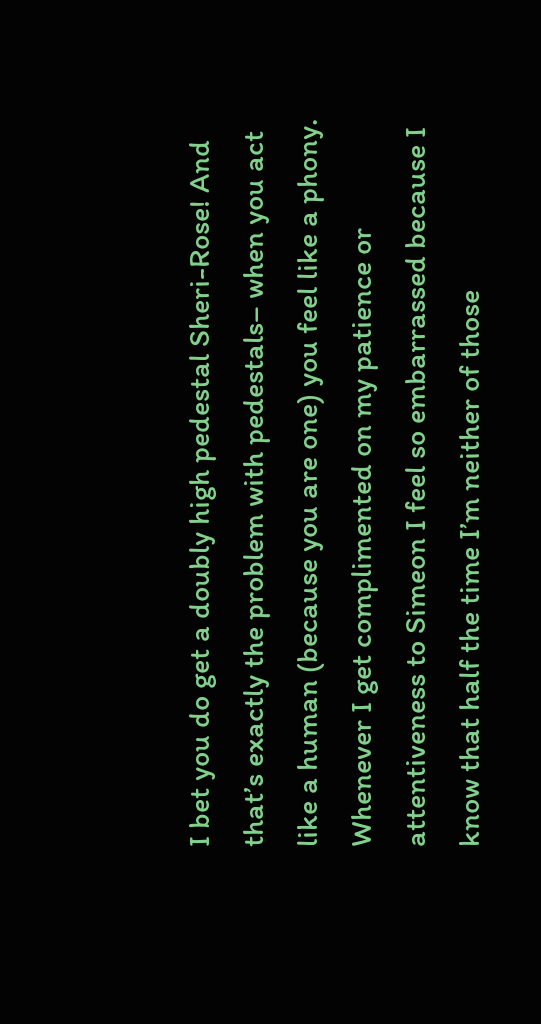I bet you do get a doubly high pedestal Sheri-Rose! And that’s exactly the problem with pedestals– when you act like a human (because you are one) you feel like a phony. Whenever I get complimented on my patience or attentiveness to Simeon I feel so embarrassed because I know that half the time I’m neither of those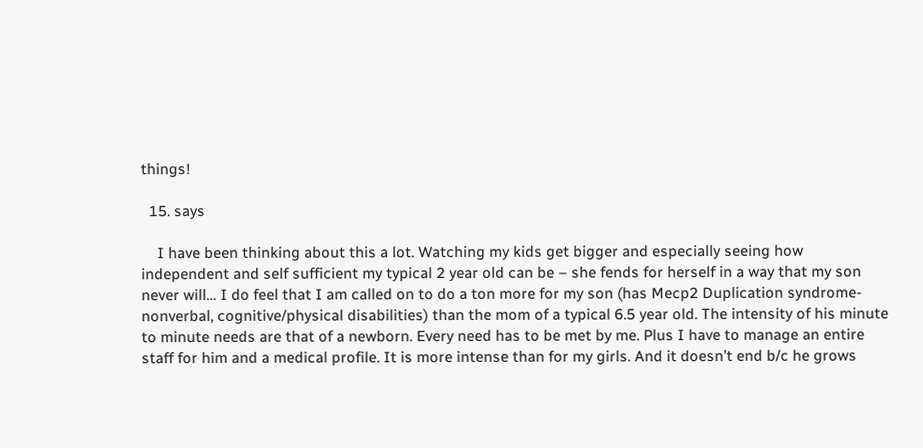things!

  15. says

    I have been thinking about this a lot. Watching my kids get bigger and especially seeing how independent and self sufficient my typical 2 year old can be – she fends for herself in a way that my son never will… I do feel that I am called on to do a ton more for my son (has Mecp2 Duplication syndrome- nonverbal, cognitive/physical disabilities) than the mom of a typical 6.5 year old. The intensity of his minute to minute needs are that of a newborn. Every need has to be met by me. Plus I have to manage an entire staff for him and a medical profile. It is more intense than for my girls. And it doesn’t end b/c he grows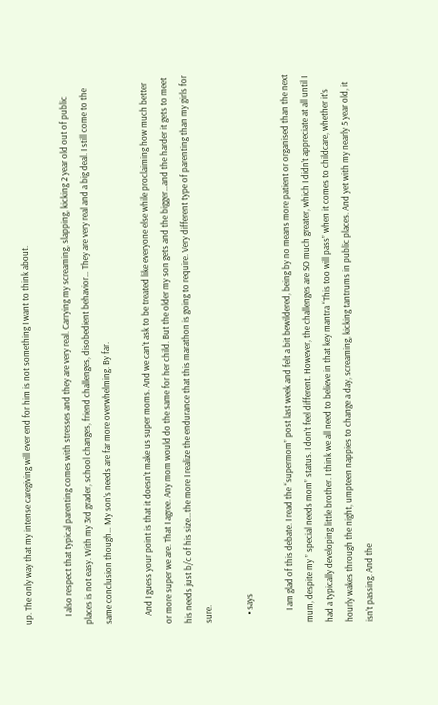up. The only way that my intense caregiving will ever end for him is not something I want to think about.

    I also respect that typical parenting comes with stresses and they are very real. Carrying my screaming, slapping, kicking 2 year old out of public places is not easy. With my 3rd grader, school changes, friend challenges, disobedient behavior… They are very real and a big deal. I still come to the same conclusion though… My son’s needs are far more overwhelming. By far.

    And I guess your point is that it doesn’t make us super moms. And we can’t ask to be treated like everyone else while proclaiming how much better or more super we are. That I agree. Any mom would do the same for her child. But the older my son gets and the bigger…and the harder it gets to meet his needs just b/c of his size…the more I realize the endurance that this marathon is going to require. Very different type of parenting than my girls for sure.

    • says

      I am glad of this debate. I read the “supermom” post last week and felt a bit bewildered, being by no means more patient or organised than the next mum, despite my ” special needs mom” status. I don’t feel different. However, the challenges are SO much greater, which I didn’t appreciate at all until I had a typically developing little brother. I think we all need to believe in that key mantra “This too will pass” when it comes to childcare, whether it’s hourly wakes through the night, umpteen nappies to change a day, screaming, kicking tantrums in public places. And yet with my nearly 5 year old, it isn’t passing. And the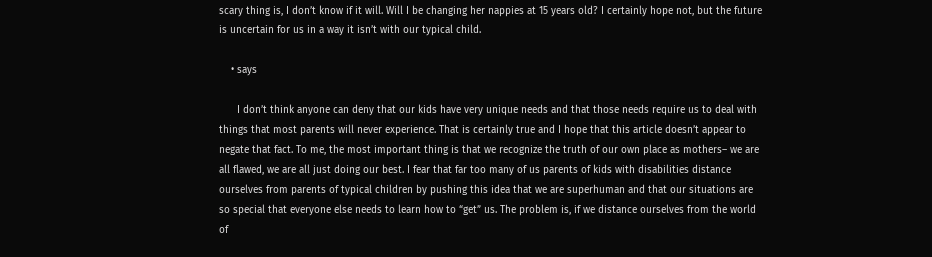scary thing is, I don’t know if it will. Will I be changing her nappies at 15 years old? I certainly hope not, but the future is uncertain for us in a way it isn’t with our typical child.

    • says

      I don’t think anyone can deny that our kids have very unique needs and that those needs require us to deal with things that most parents will never experience. That is certainly true and I hope that this article doesn’t appear to negate that fact. To me, the most important thing is that we recognize the truth of our own place as mothers– we are all flawed, we are all just doing our best. I fear that far too many of us parents of kids with disabilities distance ourselves from parents of typical children by pushing this idea that we are superhuman and that our situations are so special that everyone else needs to learn how to “get” us. The problem is, if we distance ourselves from the world of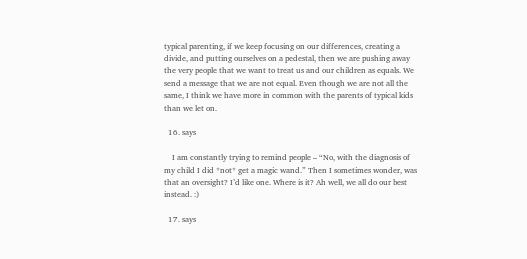typical parenting, if we keep focusing on our differences, creating a divide, and putting ourselves on a pedestal, then we are pushing away the very people that we want to treat us and our children as equals. We send a message that we are not equal. Even though we are not all the same, I think we have more in common with the parents of typical kids than we let on.

  16. says

    I am constantly trying to remind people – “No, with the diagnosis of my child I did *not* get a magic wand.” Then I sometimes wonder, was that an oversight? I’d like one. Where is it? Ah well, we all do our best instead. :)

  17. says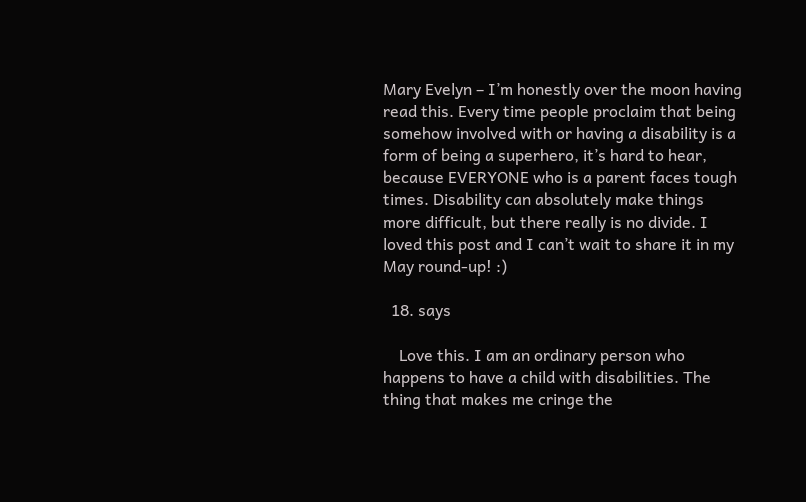Mary Evelyn – I’m honestly over the moon having read this. Every time people proclaim that being somehow involved with or having a disability is a form of being a superhero, it’s hard to hear, because EVERYONE who is a parent faces tough times. Disability can absolutely make things more difficult, but there really is no divide. I loved this post and I can’t wait to share it in my May round-up! :)

  18. says

    Love this. I am an ordinary person who happens to have a child with disabilities. The thing that makes me cringe the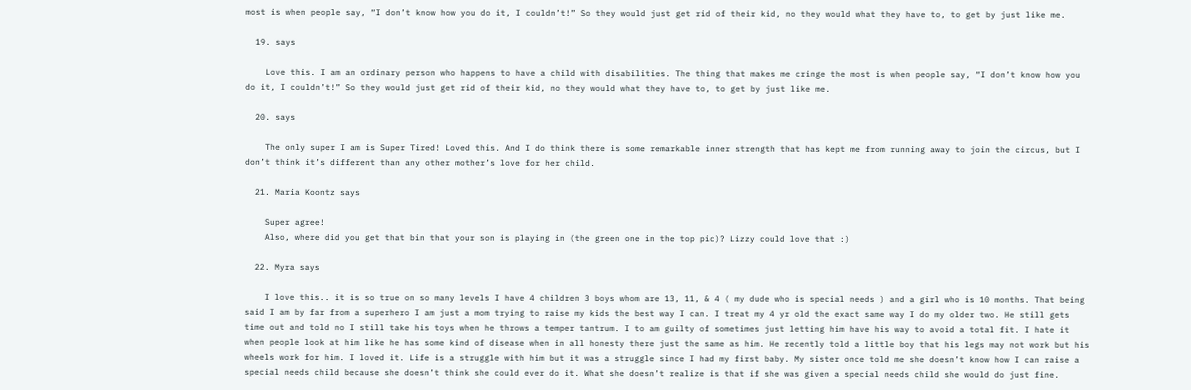most is when people say, “I don’t know how you do it, I couldn’t!” So they would just get rid of their kid, no they would what they have to, to get by just like me.

  19. says

    Love this. I am an ordinary person who happens to have a child with disabilities. The thing that makes me cringe the most is when people say, “I don’t know how you do it, I couldn’t!” So they would just get rid of their kid, no they would what they have to, to get by just like me.

  20. says

    The only super I am is Super Tired! Loved this. And I do think there is some remarkable inner strength that has kept me from running away to join the circus, but I don’t think it’s different than any other mother’s love for her child.

  21. Maria Koontz says

    Super agree!
    Also, where did you get that bin that your son is playing in (the green one in the top pic)? Lizzy could love that :)

  22. Myra says

    I love this.. it is so true on so many levels I have 4 children 3 boys whom are 13, 11, & 4 ( my dude who is special needs ) and a girl who is 10 months. That being said I am by far from a superhero I am just a mom trying to raise my kids the best way I can. I treat my 4 yr old the exact same way I do my older two. He still gets time out and told no I still take his toys when he throws a temper tantrum. I to am guilty of sometimes just letting him have his way to avoid a total fit. I hate it when people look at him like he has some kind of disease when in all honesty there just the same as him. He recently told a little boy that his legs may not work but his wheels work for him. I loved it. Life is a struggle with him but it was a struggle since I had my first baby. My sister once told me she doesn’t know how I can raise a special needs child because she doesn’t think she could ever do it. What she doesn’t realize is that if she was given a special needs child she would do just fine.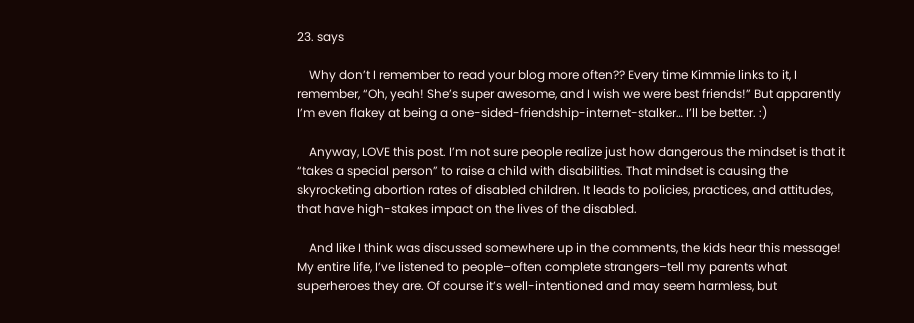23. says

    Why don’t I remember to read your blog more often?? Every time Kimmie links to it, I remember, “Oh, yeah! She’s super awesome, and I wish we were best friends!” But apparently I’m even flakey at being a one-sided-friendship-internet-stalker… I’ll be better. :)

    Anyway, LOVE this post. I’m not sure people realize just how dangerous the mindset is that it “takes a special person” to raise a child with disabilities. That mindset is causing the skyrocketing abortion rates of disabled children. It leads to policies, practices, and attitudes, that have high-stakes impact on the lives of the disabled.

    And like I think was discussed somewhere up in the comments, the kids hear this message! My entire life, I’ve listened to people–often complete strangers–tell my parents what superheroes they are. Of course it’s well-intentioned and may seem harmless, but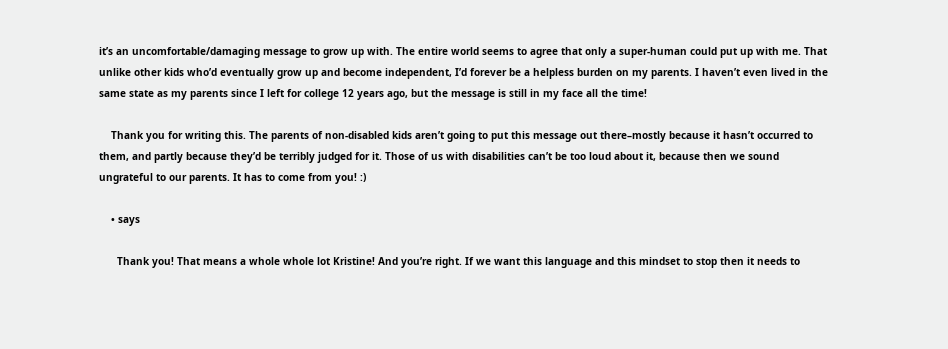it’s an uncomfortable/damaging message to grow up with. The entire world seems to agree that only a super-human could put up with me. That unlike other kids who’d eventually grow up and become independent, I’d forever be a helpless burden on my parents. I haven’t even lived in the same state as my parents since I left for college 12 years ago, but the message is still in my face all the time!

    Thank you for writing this. The parents of non-disabled kids aren’t going to put this message out there–mostly because it hasn’t occurred to them, and partly because they’d be terribly judged for it. Those of us with disabilities can’t be too loud about it, because then we sound ungrateful to our parents. It has to come from you! :)

    • says

      Thank you! That means a whole whole lot Kristine! And you’re right. If we want this language and this mindset to stop then it needs to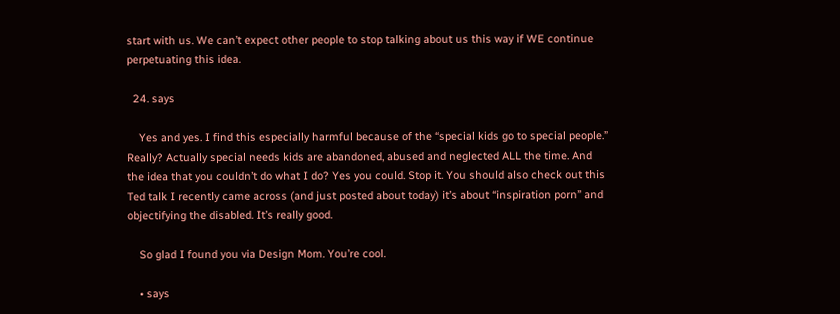start with us. We can’t expect other people to stop talking about us this way if WE continue perpetuating this idea.

  24. says

    Yes and yes. I find this especially harmful because of the “special kids go to special people.” Really? Actually special needs kids are abandoned, abused and neglected ALL the time. And the idea that you couldn’t do what I do? Yes you could. Stop it. You should also check out this Ted talk I recently came across (and just posted about today) it’s about “inspiration porn” and objectifying the disabled. It’s really good.

    So glad I found you via Design Mom. You’re cool.

    • says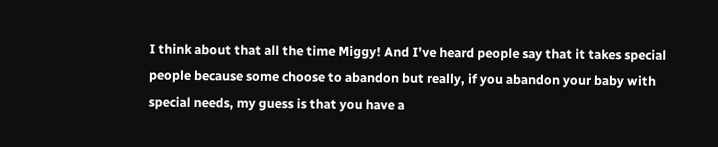I think about that all the time Miggy! And I’ve heard people say that it takes special people because some choose to abandon but really, if you abandon your baby with special needs, my guess is that you have a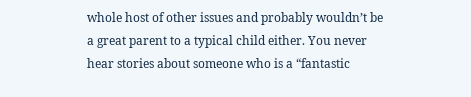whole host of other issues and probably wouldn’t be a great parent to a typical child either. You never hear stories about someone who is a “fantastic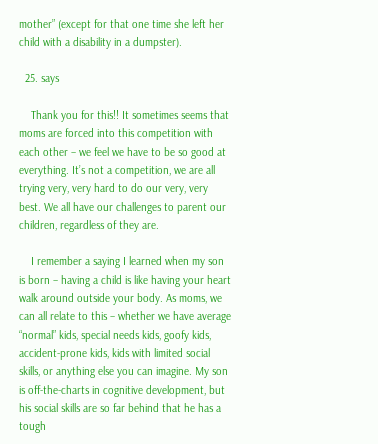mother” (except for that one time she left her child with a disability in a dumpster).

  25. says

    Thank you for this!! It sometimes seems that moms are forced into this competition with each other – we feel we have to be so good at everything. It’s not a competition, we are all trying very, very hard to do our very, very best. We all have our challenges to parent our children, regardless of they are.

    I remember a saying I learned when my son is born – having a child is like having your heart walk around outside your body. As moms, we can all relate to this – whether we have average “normal” kids, special needs kids, goofy kids, accident-prone kids, kids with limited social skills, or anything else you can imagine. My son is off-the-charts in cognitive development, but his social skills are so far behind that he has a tough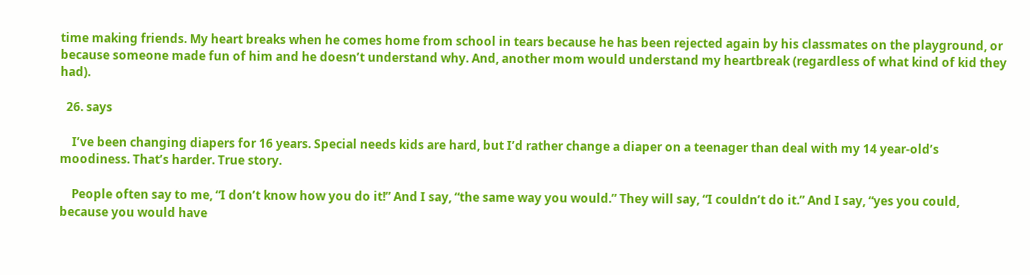time making friends. My heart breaks when he comes home from school in tears because he has been rejected again by his classmates on the playground, or because someone made fun of him and he doesn’t understand why. And, another mom would understand my heartbreak (regardless of what kind of kid they had).

  26. says

    I’ve been changing diapers for 16 years. Special needs kids are hard, but I’d rather change a diaper on a teenager than deal with my 14 year-old’s moodiness. That’s harder. True story.

    People often say to me, “I don’t know how you do it!” And I say, “the same way you would.” They will say, “I couldn’t do it.” And I say, “yes you could, because you would have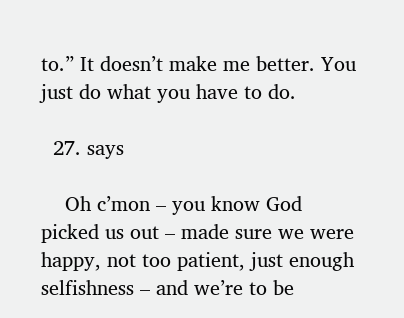to.” It doesn’t make me better. You just do what you have to do.

  27. says

    Oh c’mon – you know God picked us out – made sure we were happy, not too patient, just enough selfishness – and we’re to be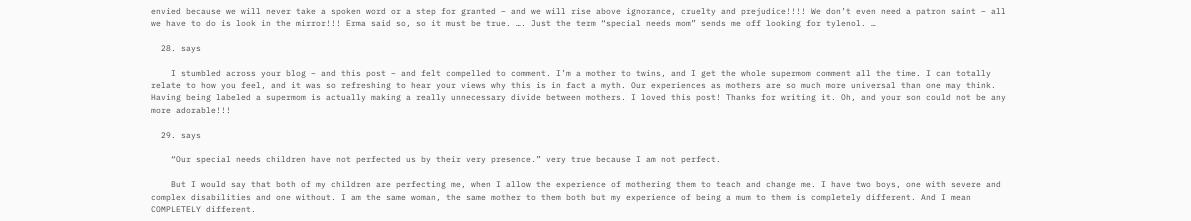envied because we will never take a spoken word or a step for granted – and we will rise above ignorance, cruelty and prejudice!!!! We don’t even need a patron saint – all we have to do is look in the mirror!!! Erma said so, so it must be true. …. Just the term “special needs mom” sends me off looking for tylenol. …

  28. says

    I stumbled across your blog – and this post – and felt compelled to comment. I’m a mother to twins, and I get the whole supermom comment all the time. I can totally relate to how you feel, and it was so refreshing to hear your views why this is in fact a myth. Our experiences as mothers are so much more universal than one may think. Having being labeled a supermom is actually making a really unnecessary divide between mothers. I loved this post! Thanks for writing it. Oh, and your son could not be any more adorable!!!

  29. says

    “Our special needs children have not perfected us by their very presence.” very true because I am not perfect.

    But I would say that both of my children are perfecting me, when I allow the experience of mothering them to teach and change me. I have two boys, one with severe and complex disabilities and one without. I am the same woman, the same mother to them both but my experience of being a mum to them is completely different. And I mean COMPLETELY different.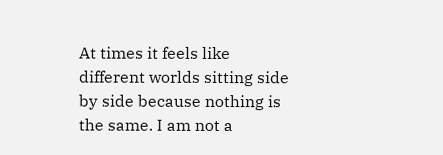At times it feels like different worlds sitting side by side because nothing is the same. I am not a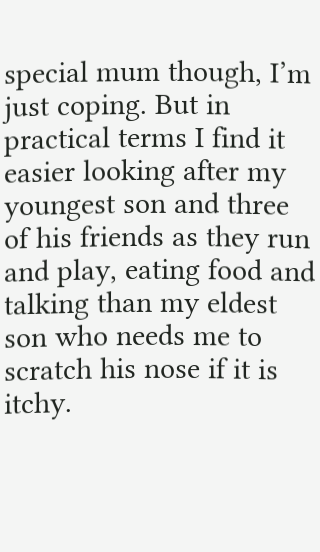special mum though, I’m just coping. But in practical terms I find it easier looking after my youngest son and three of his friends as they run and play, eating food and talking than my eldest son who needs me to scratch his nose if it is itchy.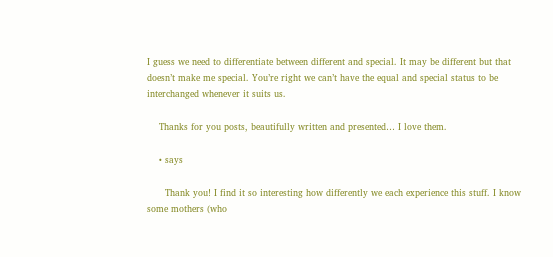I guess we need to differentiate between different and special. It may be different but that doesn’t make me special. You’re right we can’t have the equal and special status to be interchanged whenever it suits us.

    Thanks for you posts, beautifully written and presented… I love them.

    • says

      Thank you! I find it so interesting how differently we each experience this stuff. I know some mothers (who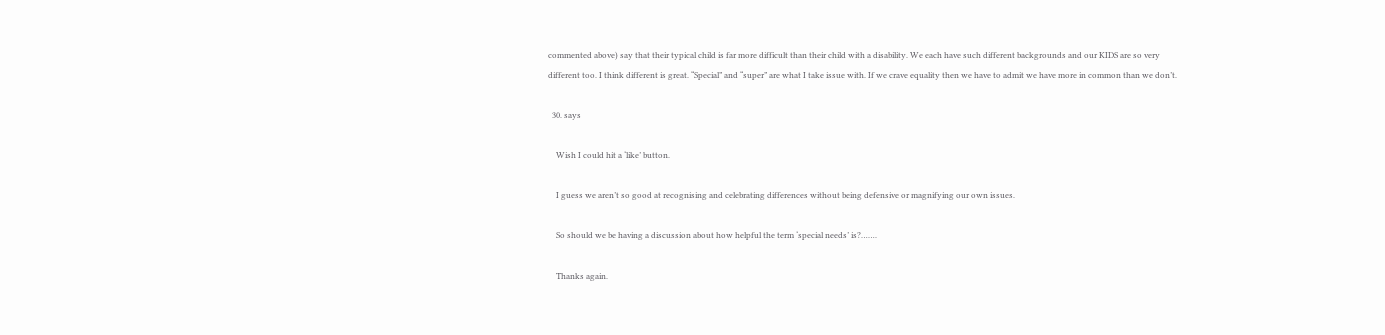commented above) say that their typical child is far more difficult than their child with a disability. We each have such different backgrounds and our KIDS are so very different too. I think different is great. “Special” and “super” are what I take issue with. If we crave equality then we have to admit we have more in common than we don’t.

  30. says

    Wish I could hit a ‘like’ button.

    I guess we aren’t so good at recognising and celebrating differences without being defensive or magnifying our own issues.

    So should we be having a discussion about how helpful the term ‘special needs’ is?…….

    Thanks again.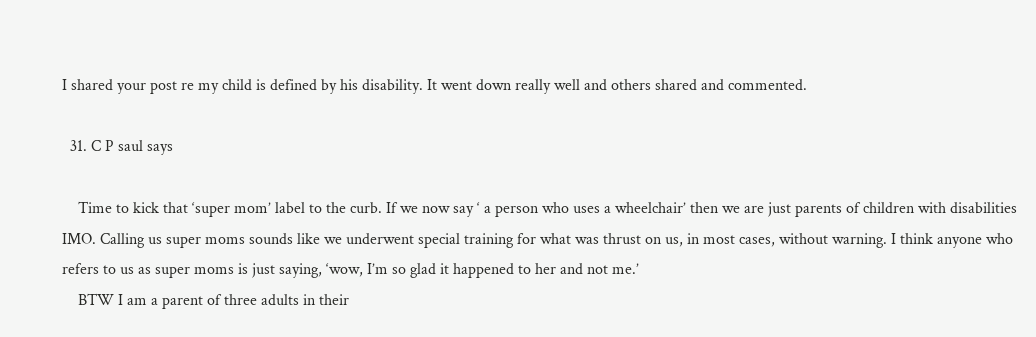I shared your post re my child is defined by his disability. It went down really well and others shared and commented.

  31. C P saul says

    Time to kick that ‘super mom’ label to the curb. If we now say ‘ a person who uses a wheelchair’ then we are just parents of children with disabilities IMO. Calling us super moms sounds like we underwent special training for what was thrust on us, in most cases, without warning. I think anyone who refers to us as super moms is just saying, ‘wow, I’m so glad it happened to her and not me.’
    BTW I am a parent of three adults in their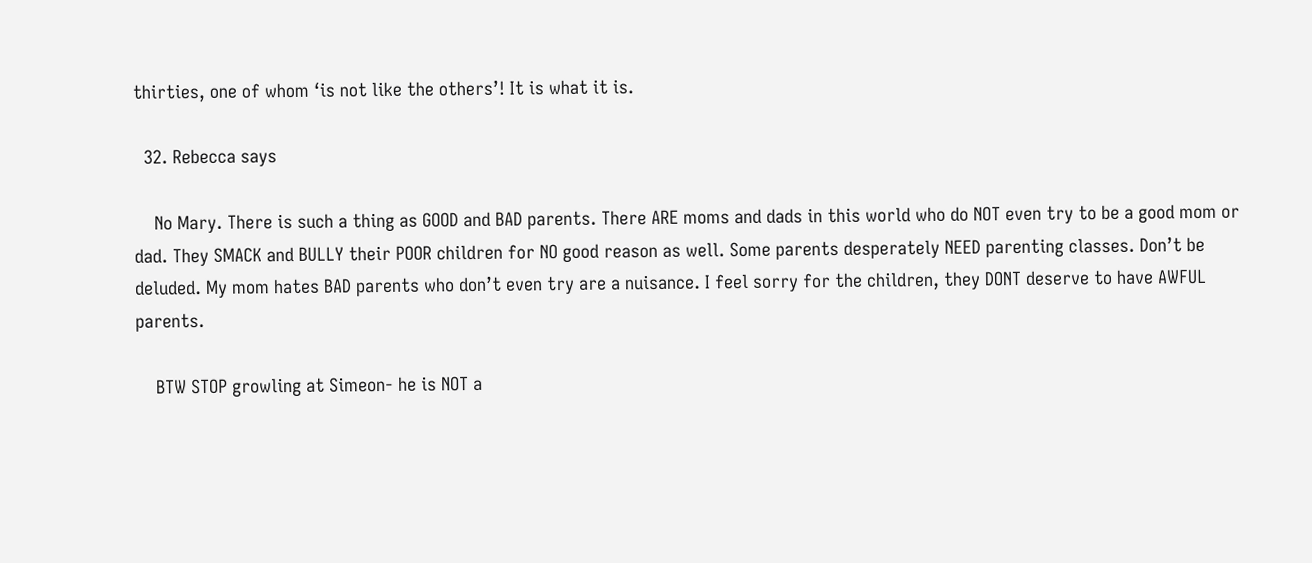thirties, one of whom ‘is not like the others’! It is what it is.

  32. Rebecca says

    No Mary. There is such a thing as GOOD and BAD parents. There ARE moms and dads in this world who do NOT even try to be a good mom or dad. They SMACK and BULLY their POOR children for NO good reason as well. Some parents desperately NEED parenting classes. Don’t be deluded. My mom hates BAD parents who don’t even try are a nuisance. I feel sorry for the children, they DONT deserve to have AWFUL parents.

    BTW STOP growling at Simeon- he is NOT a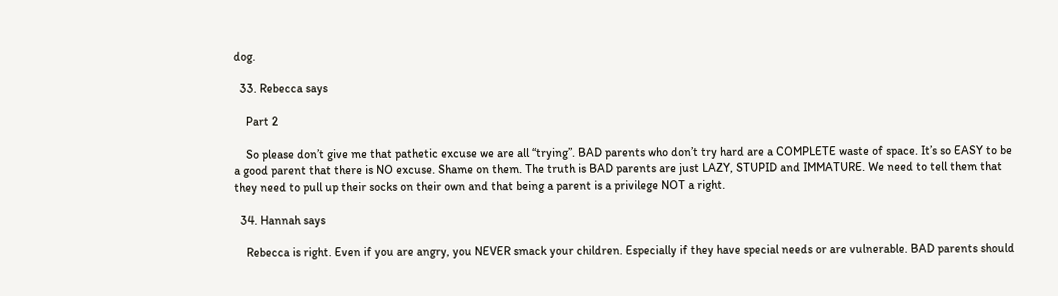dog.

  33. Rebecca says

    Part 2

    So please don’t give me that pathetic excuse we are all “trying”. BAD parents who don’t try hard are a COMPLETE waste of space. It’s so EASY to be a good parent that there is NO excuse. Shame on them. The truth is BAD parents are just LAZY, STUPID and IMMATURE. We need to tell them that they need to pull up their socks on their own and that being a parent is a privilege NOT a right.

  34. Hannah says

    Rebecca is right. Even if you are angry, you NEVER smack your children. Especially if they have special needs or are vulnerable. BAD parents should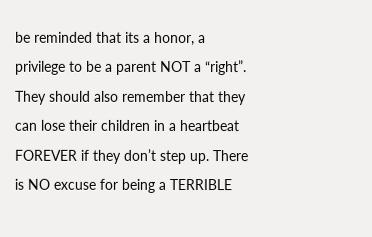be reminded that its a honor, a privilege to be a parent NOT a “right”. They should also remember that they can lose their children in a heartbeat FOREVER if they don’t step up. There is NO excuse for being a TERRIBLE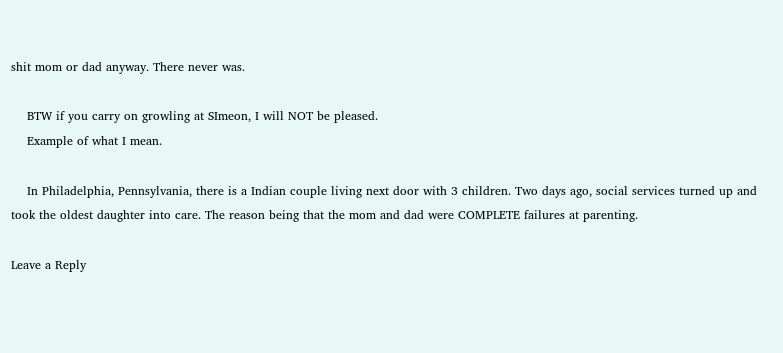shit mom or dad anyway. There never was.

    BTW if you carry on growling at SImeon, I will NOT be pleased.
    Example of what I mean.

    In Philadelphia, Pennsylvania, there is a Indian couple living next door with 3 children. Two days ago, social services turned up and took the oldest daughter into care. The reason being that the mom and dad were COMPLETE failures at parenting.

Leave a Reply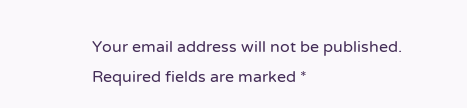Your email address will not be published. Required fields are marked *